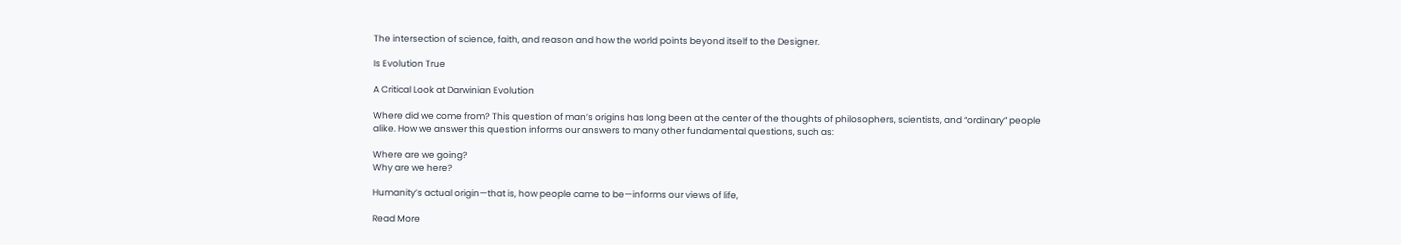The intersection of science, faith, and reason and how the world points beyond itself to the Designer.

Is Evolution True

A Critical Look at Darwinian Evolution

Where did we come from? This question of man’s origins has long been at the center of the thoughts of philosophers, scientists, and “ordinary” people alike. How we answer this question informs our answers to many other fundamental questions, such as:

Where are we going?
Why are we here?

Humanity’s actual origin—that is, how people came to be—informs our views of life,

Read More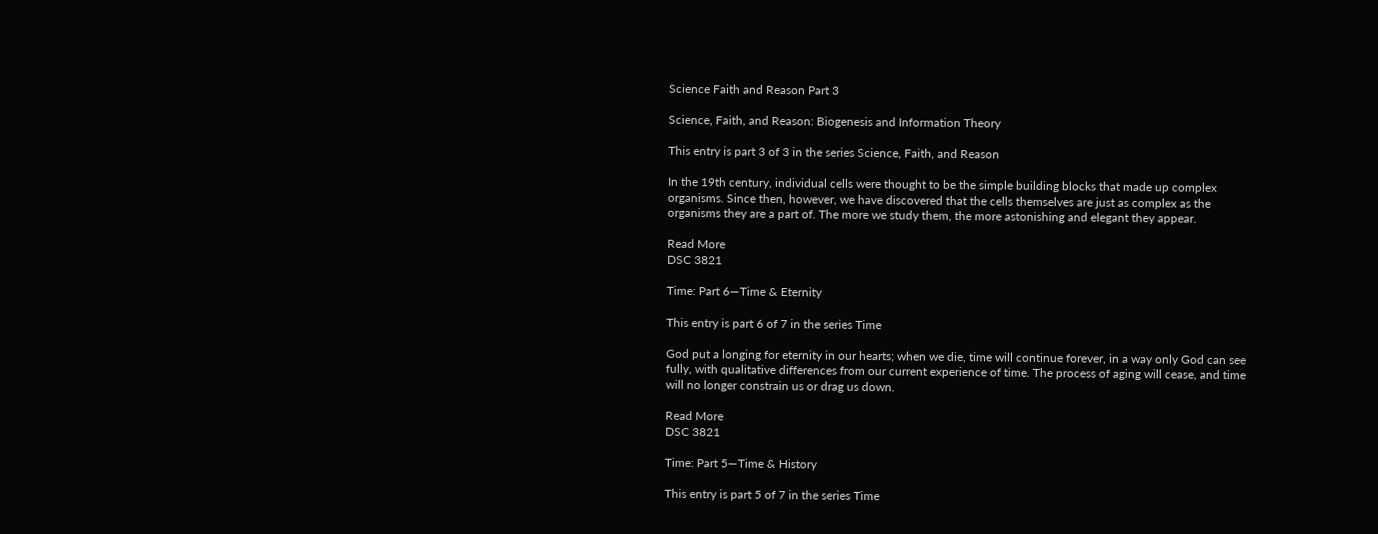Science Faith and Reason Part 3

Science, Faith, and Reason: Biogenesis and Information Theory

This entry is part 3 of 3 in the series Science, Faith, and Reason

In the 19th century, individual cells were thought to be the simple building blocks that made up complex organisms. Since then, however, we have discovered that the cells themselves are just as complex as the organisms they are a part of. The more we study them, the more astonishing and elegant they appear.

Read More
DSC 3821

Time: Part 6—Time & Eternity

This entry is part 6 of 7 in the series Time

God put a longing for eternity in our hearts; when we die, time will continue forever, in a way only God can see fully, with qualitative differences from our current experience of time. The process of aging will cease, and time will no longer constrain us or drag us down.

Read More
DSC 3821

Time: Part 5—Time & History

This entry is part 5 of 7 in the series Time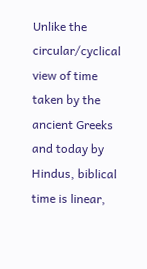Unlike the circular/cyclical view of time taken by the ancient Greeks and today by Hindus, biblical time is linear,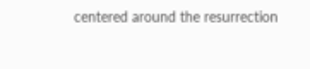centered around the resurrection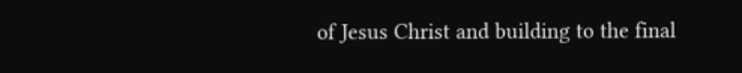of Jesus Christ and building to the final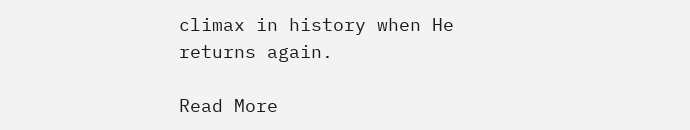climax in history when He returns again.

Read More